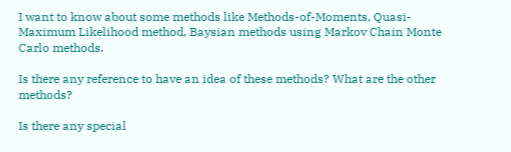I want to know about some methods like Methods-of-Moments, Quasi-Maximum Likelihood method, Baysian methods using Markov Chain Monte Carlo methods.

Is there any reference to have an idea of these methods? What are the other methods?

Is there any special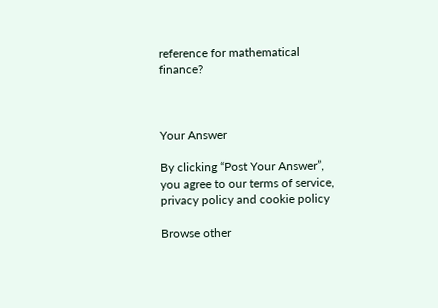reference for mathematical finance?



Your Answer

By clicking “Post Your Answer”, you agree to our terms of service, privacy policy and cookie policy

Browse other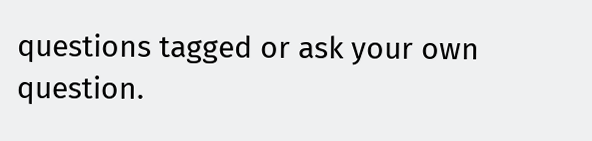questions tagged or ask your own question.